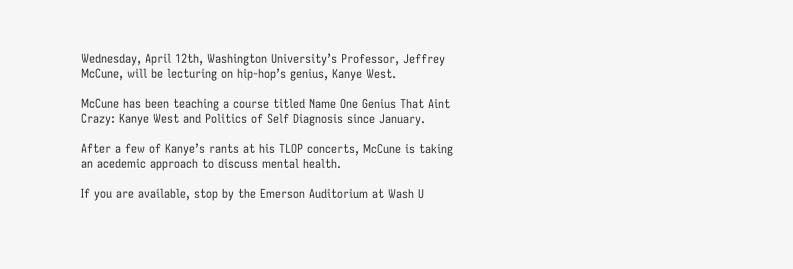Wednesday, April 12th, Washington University’s Professor, Jeffrey McCune, will be lecturing on hip-hop’s genius, Kanye West.

McCune has been teaching a course titled Name One Genius That Aint Crazy: Kanye West and Politics of Self Diagnosis since January.

After a few of Kanye’s rants at his TLOP concerts, McCune is taking an acedemic approach to discuss mental health.

If you are available, stop by the Emerson Auditorium at Wash U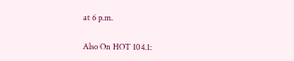at 6 p.m.

Also On HOT 104.1: